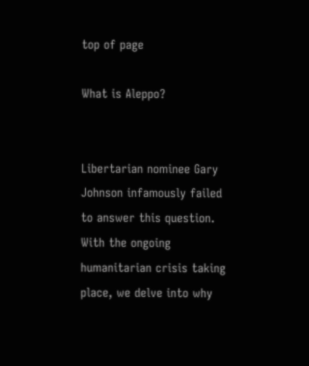top of page

What is Aleppo?


Libertarian nominee Gary Johnson infamously failed to answer this question. With the ongoing humanitarian crisis taking place, we delve into why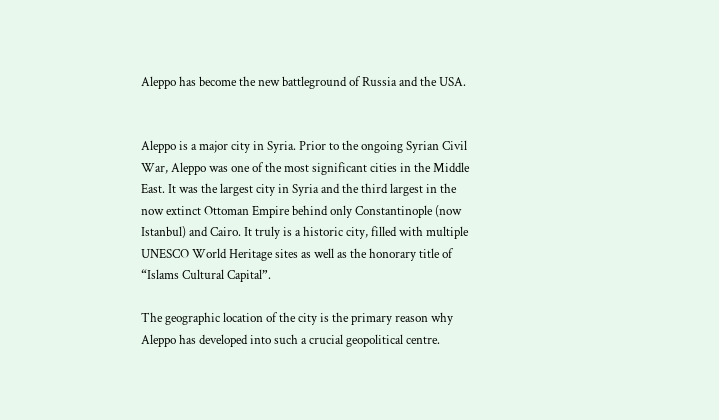Aleppo has become the new battleground of Russia and the USA.


Aleppo is a major city in Syria. Prior to the ongoing Syrian Civil War, Aleppo was one of the most significant cities in the Middle East. It was the largest city in Syria and the third largest in the now extinct Ottoman Empire behind only Constantinople (now Istanbul) and Cairo. It truly is a historic city, filled with multiple UNESCO World Heritage sites as well as the honorary title of “Islams Cultural Capital”.

The geographic location of the city is the primary reason why Aleppo has developed into such a crucial geopolitical centre.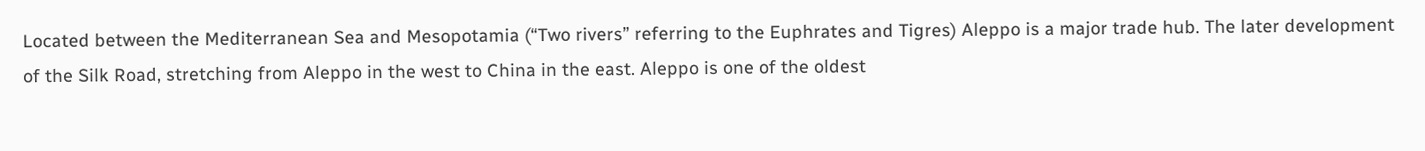Located between the Mediterranean Sea and Mesopotamia (“Two rivers” referring to the Euphrates and Tigres) Aleppo is a major trade hub. The later development of the Silk Road, stretching from Aleppo in the west to China in the east. Aleppo is one of the oldest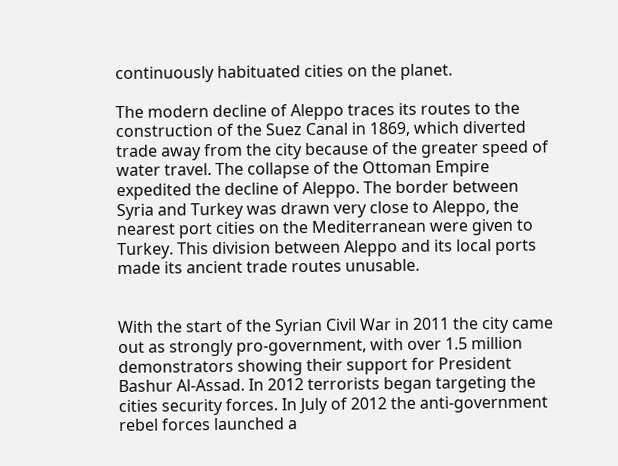continuously habituated cities on the planet.

The modern decline of Aleppo traces its routes to the construction of the Suez Canal in 1869, which diverted trade away from the city because of the greater speed of water travel. The collapse of the Ottoman Empire expedited the decline of Aleppo. The border between Syria and Turkey was drawn very close to Aleppo, the nearest port cities on the Mediterranean were given to Turkey. This division between Aleppo and its local ports made its ancient trade routes unusable.


With the start of the Syrian Civil War in 2011 the city came out as strongly pro-government, with over 1.5 million demonstrators showing their support for President Bashur Al-Assad. In 2012 terrorists began targeting the cities security forces. In July of 2012 the anti-government rebel forces launched a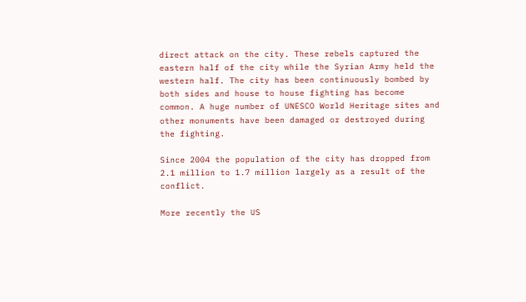direct attack on the city. These rebels captured the eastern half of the city while the Syrian Army held the western half. The city has been continuously bombed by both sides and house to house fighting has become common. A huge number of UNESCO World Heritage sites and other monuments have been damaged or destroyed during the fighting.

Since 2004 the population of the city has dropped from 2.1 million to 1.7 million largely as a result of the conflict.

More recently the US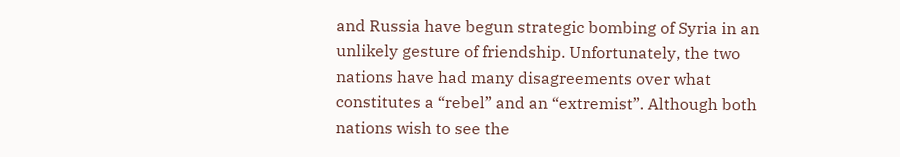and Russia have begun strategic bombing of Syria in an unlikely gesture of friendship. Unfortunately, the two nations have had many disagreements over what constitutes a “rebel” and an “extremist”. Although both nations wish to see the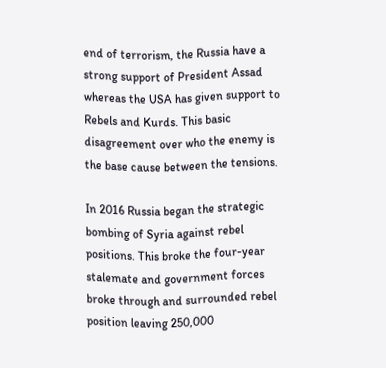end of terrorism, the Russia have a strong support of President Assad whereas the USA has given support to Rebels and Kurds. This basic disagreement over who the enemy is the base cause between the tensions.

In 2016 Russia began the strategic bombing of Syria against rebel positions. This broke the four-year stalemate and government forces broke through and surrounded rebel position leaving 250,000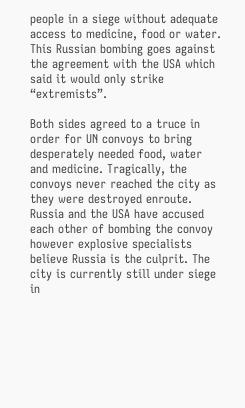people in a siege without adequate access to medicine, food or water. This Russian bombing goes against the agreement with the USA which said it would only strike “extremists”.

Both sides agreed to a truce in order for UN convoys to bring desperately needed food, water and medicine. Tragically, the convoys never reached the city as they were destroyed enroute. Russia and the USA have accused each other of bombing the convoy however explosive specialists believe Russia is the culprit. The city is currently still under siege in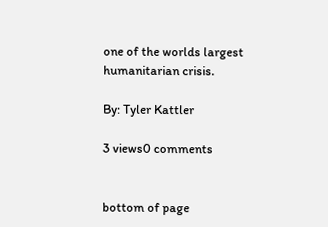one of the worlds largest humanitarian crisis.

By: Tyler Kattler

3 views0 comments


bottom of page